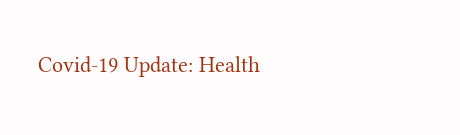Covid-19 Update: Health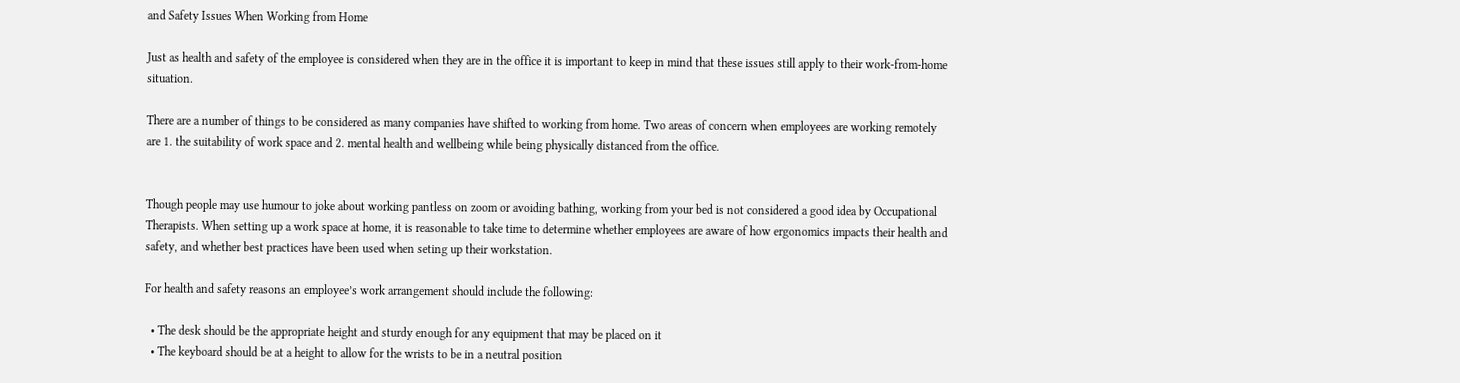and Safety Issues When Working from Home

Just as health and safety of the employee is considered when they are in the office it is important to keep in mind that these issues still apply to their work-from-home situation.

There are a number of things to be considered as many companies have shifted to working from home. Two areas of concern when employees are working remotely are 1. the suitability of work space and 2. mental health and wellbeing while being physically distanced from the office.


Though people may use humour to joke about working pantless on zoom or avoiding bathing, working from your bed is not considered a good idea by Occupational Therapists. When setting up a work space at home, it is reasonable to take time to determine whether employees are aware of how ergonomics impacts their health and safety, and whether best practices have been used when seting up their workstation.

For health and safety reasons an employee’s work arrangement should include the following:

  • The desk should be the appropriate height and sturdy enough for any equipment that may be placed on it
  • The keyboard should be at a height to allow for the wrists to be in a neutral position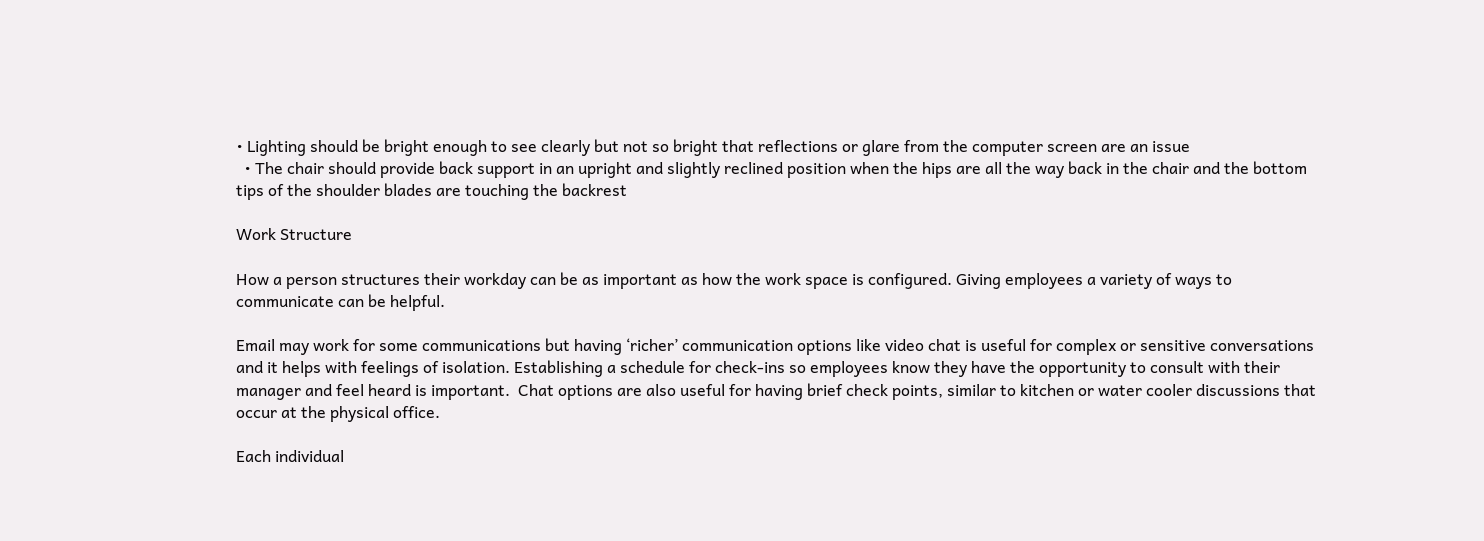• Lighting should be bright enough to see clearly but not so bright that reflections or glare from the computer screen are an issue
  • The chair should provide back support in an upright and slightly reclined position when the hips are all the way back in the chair and the bottom tips of the shoulder blades are touching the backrest

Work Structure

How a person structures their workday can be as important as how the work space is configured. Giving employees a variety of ways to communicate can be helpful.

Email may work for some communications but having ‘richer’ communication options like video chat is useful for complex or sensitive conversations and it helps with feelings of isolation. Establishing a schedule for check-ins so employees know they have the opportunity to consult with their manager and feel heard is important.  Chat options are also useful for having brief check points, similar to kitchen or water cooler discussions that occur at the physical office.

Each individual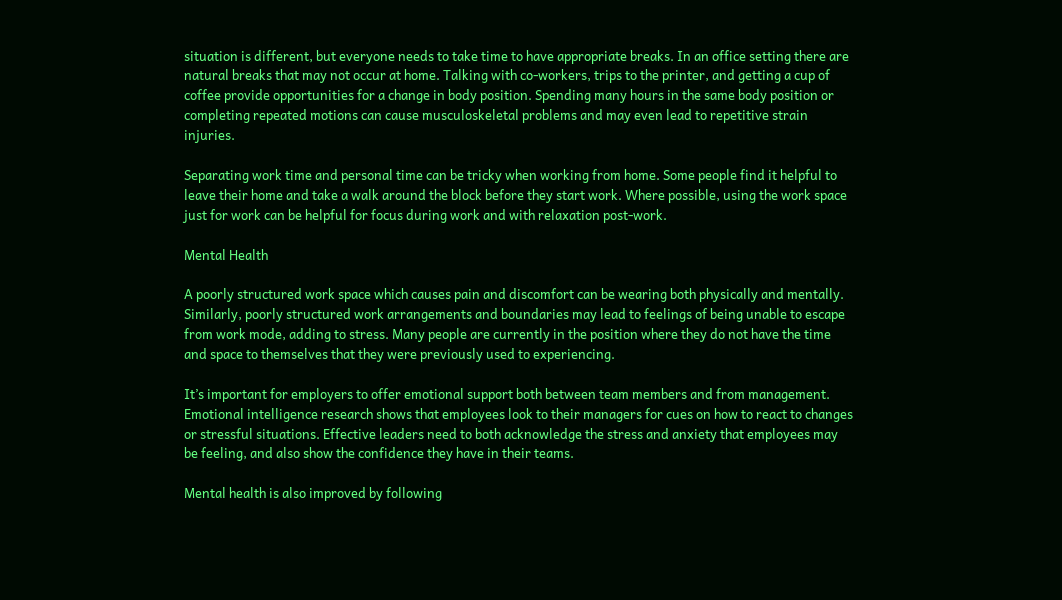situation is different, but everyone needs to take time to have appropriate breaks. In an office setting there are natural breaks that may not occur at home. Talking with co-workers, trips to the printer, and getting a cup of coffee provide opportunities for a change in body position. Spending many hours in the same body position or completing repeated motions can cause musculoskeletal problems and may even lead to repetitive strain injuries.

Separating work time and personal time can be tricky when working from home. Some people find it helpful to leave their home and take a walk around the block before they start work. Where possible, using the work space just for work can be helpful for focus during work and with relaxation post-work.

Mental Health

A poorly structured work space which causes pain and discomfort can be wearing both physically and mentally. Similarly, poorly structured work arrangements and boundaries may lead to feelings of being unable to escape from work mode, adding to stress. Many people are currently in the position where they do not have the time and space to themselves that they were previously used to experiencing.

It’s important for employers to offer emotional support both between team members and from management.  Emotional intelligence research shows that employees look to their managers for cues on how to react to changes or stressful situations. Effective leaders need to both acknowledge the stress and anxiety that employees may be feeling, and also show the confidence they have in their teams.

Mental health is also improved by following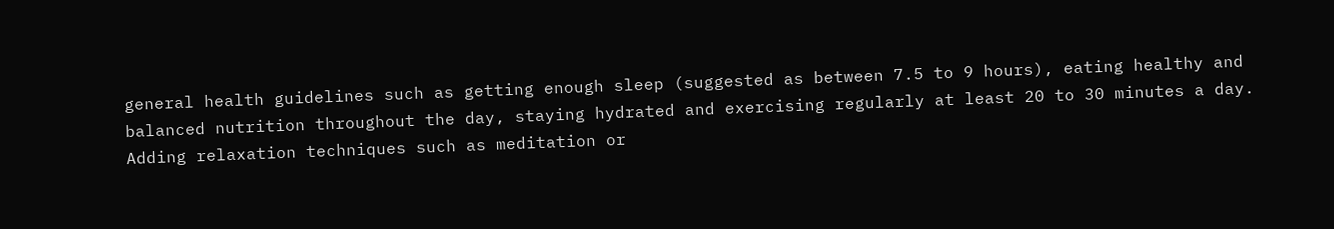general health guidelines such as getting enough sleep (suggested as between 7.5 to 9 hours), eating healthy and balanced nutrition throughout the day, staying hydrated and exercising regularly at least 20 to 30 minutes a day.  Adding relaxation techniques such as meditation or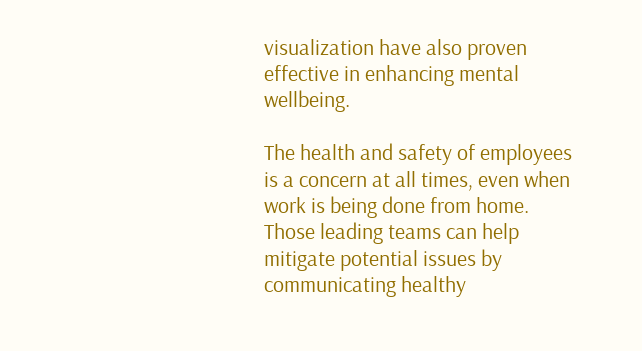visualization have also proven effective in enhancing mental wellbeing.

The health and safety of employees is a concern at all times, even when work is being done from home. Those leading teams can help mitigate potential issues by communicating healthy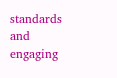standards and engaging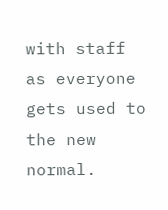with staff as everyone gets used to the new normal.